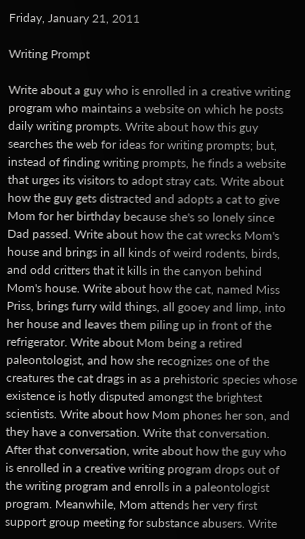Friday, January 21, 2011

Writing Prompt

Write about a guy who is enrolled in a creative writing program who maintains a website on which he posts daily writing prompts. Write about how this guy searches the web for ideas for writing prompts; but, instead of finding writing prompts, he finds a website that urges its visitors to adopt stray cats. Write about how the guy gets distracted and adopts a cat to give Mom for her birthday because she's so lonely since Dad passed. Write about how the cat wrecks Mom's house and brings in all kinds of weird rodents, birds, and odd critters that it kills in the canyon behind Mom's house. Write about how the cat, named Miss Priss, brings furry wild things, all gooey and limp, into her house and leaves them piling up in front of the refrigerator. Write about Mom being a retired paleontologist, and how she recognizes one of the creatures the cat drags in as a prehistoric species whose existence is hotly disputed amongst the brightest scientists. Write about how Mom phones her son, and they have a conversation. Write that conversation. After that conversation, write about how the guy who is enrolled in a creative writing program drops out of the writing program and enrolls in a paleontologist program. Meanwhile, Mom attends her very first support group meeting for substance abusers. Write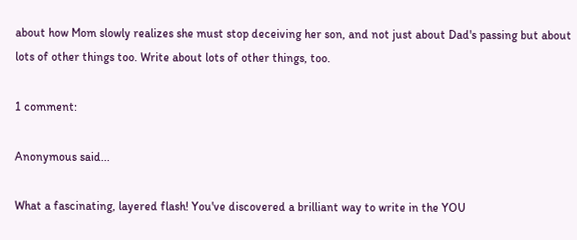about how Mom slowly realizes she must stop deceiving her son, and not just about Dad's passing but about lots of other things too. Write about lots of other things, too.

1 comment:

Anonymous said...

What a fascinating, layered flash! You've discovered a brilliant way to write in the YOU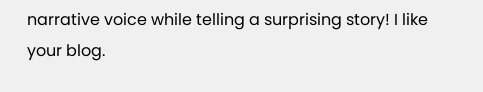narrative voice while telling a surprising story! I like your blog.